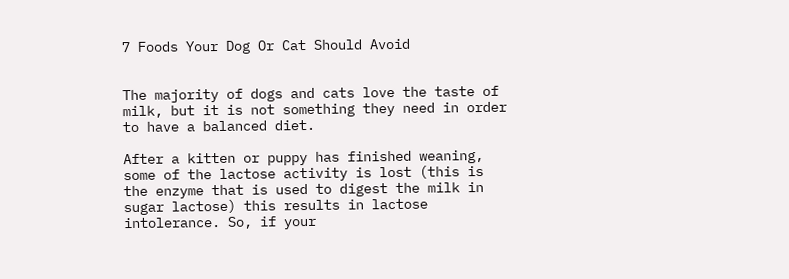7 Foods Your Dog Or Cat Should Avoid


The majority of dogs and cats love the taste of milk, but it is not something they need in order to have a balanced diet.

After a kitten or puppy has finished weaning, some of the lactose activity is lost (this is the enzyme that is used to digest the milk in sugar lactose) this results in lactose intolerance. So, if your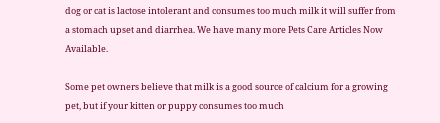dog or cat is lactose intolerant and consumes too much milk it will suffer from a stomach upset and diarrhea. We have many more Pets Care Articles Now Available.

Some pet owners believe that milk is a good source of calcium for a growing pet, but if your kitten or puppy consumes too much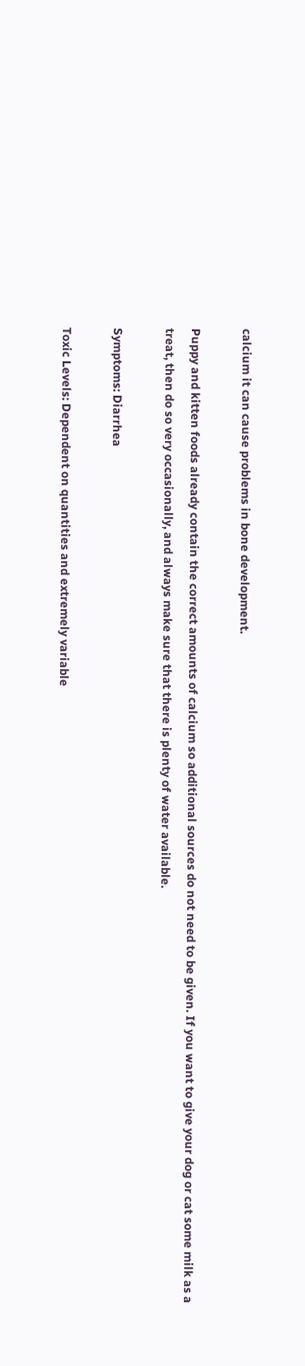calcium it can cause problems in bone development.

Puppy and kitten foods already contain the correct amounts of calcium so additional sources do not need to be given. If you want to give your dog or cat some milk as a treat, then do so very occasionally, and always make sure that there is plenty of water available.

Symptoms: Diarrhea

Toxic Levels: Dependent on quantities and extremely variable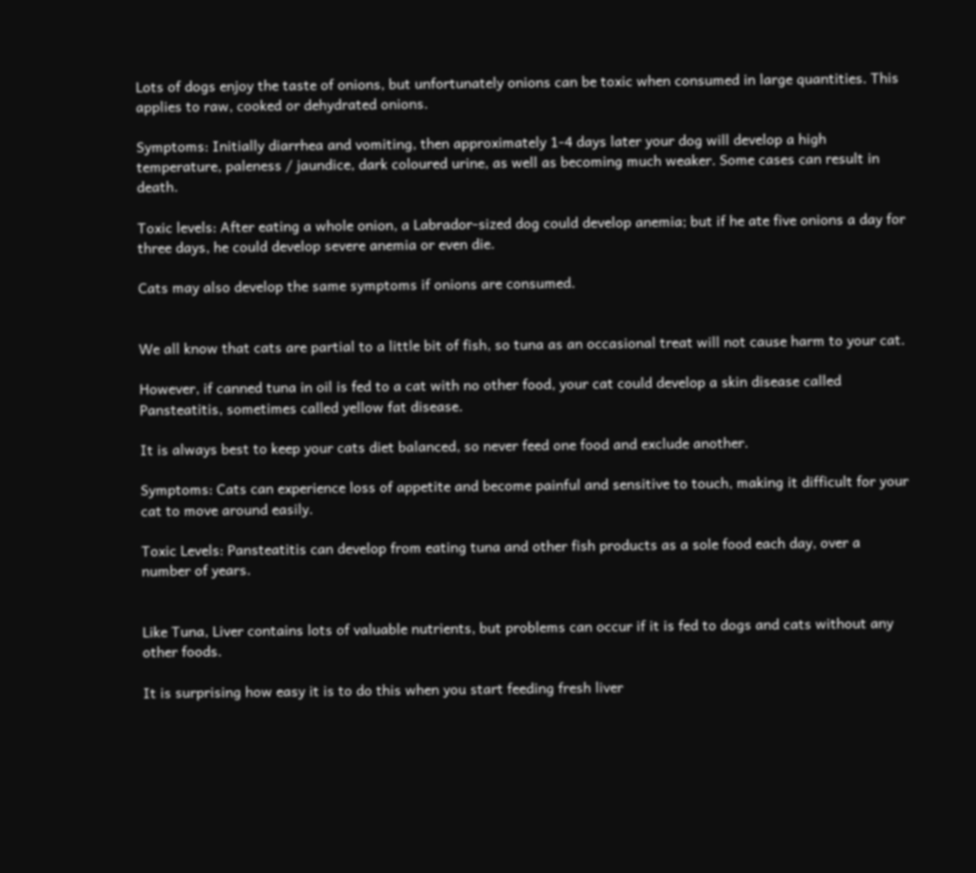Lots of dogs enjoy the taste of onions, but unfortunately onions can be toxic when consumed in large quantities. This applies to raw, cooked or dehydrated onions.

Symptoms: Initially diarrhea and vomiting, then approximately 1-4 days later your dog will develop a high temperature, paleness / jaundice, dark coloured urine, as well as becoming much weaker. Some cases can result in death.

Toxic levels: After eating a whole onion, a Labrador-sized dog could develop anemia; but if he ate five onions a day for three days, he could develop severe anemia or even die.

Cats may also develop the same symptoms if onions are consumed.


We all know that cats are partial to a little bit of fish, so tuna as an occasional treat will not cause harm to your cat.

However, if canned tuna in oil is fed to a cat with no other food, your cat could develop a skin disease called Pansteatitis, sometimes called yellow fat disease.

It is always best to keep your cats diet balanced, so never feed one food and exclude another.

Symptoms: Cats can experience loss of appetite and become painful and sensitive to touch, making it difficult for your cat to move around easily.

Toxic Levels: Pansteatitis can develop from eating tuna and other fish products as a sole food each day, over a number of years.


Like Tuna, Liver contains lots of valuable nutrients, but problems can occur if it is fed to dogs and cats without any other foods.

It is surprising how easy it is to do this when you start feeding fresh liver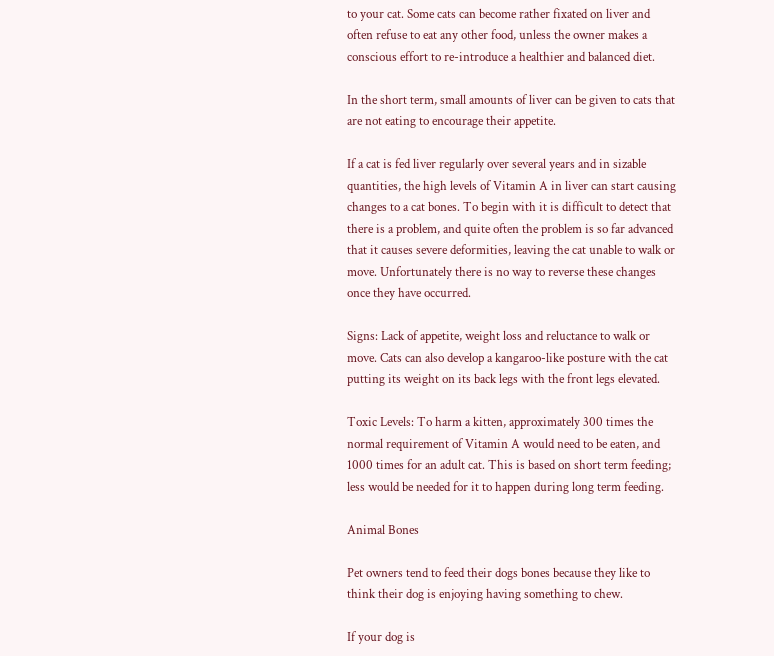to your cat. Some cats can become rather fixated on liver and often refuse to eat any other food, unless the owner makes a conscious effort to re-introduce a healthier and balanced diet.

In the short term, small amounts of liver can be given to cats that are not eating to encourage their appetite.

If a cat is fed liver regularly over several years and in sizable quantities, the high levels of Vitamin A in liver can start causing changes to a cat bones. To begin with it is difficult to detect that there is a problem, and quite often the problem is so far advanced that it causes severe deformities, leaving the cat unable to walk or move. Unfortunately there is no way to reverse these changes once they have occurred.

Signs: Lack of appetite, weight loss and reluctance to walk or move. Cats can also develop a kangaroo-like posture with the cat putting its weight on its back legs with the front legs elevated.

Toxic Levels: To harm a kitten, approximately 300 times the normal requirement of Vitamin A would need to be eaten, and 1000 times for an adult cat. This is based on short term feeding; less would be needed for it to happen during long term feeding.

Animal Bones

Pet owners tend to feed their dogs bones because they like to think their dog is enjoying having something to chew.

If your dog is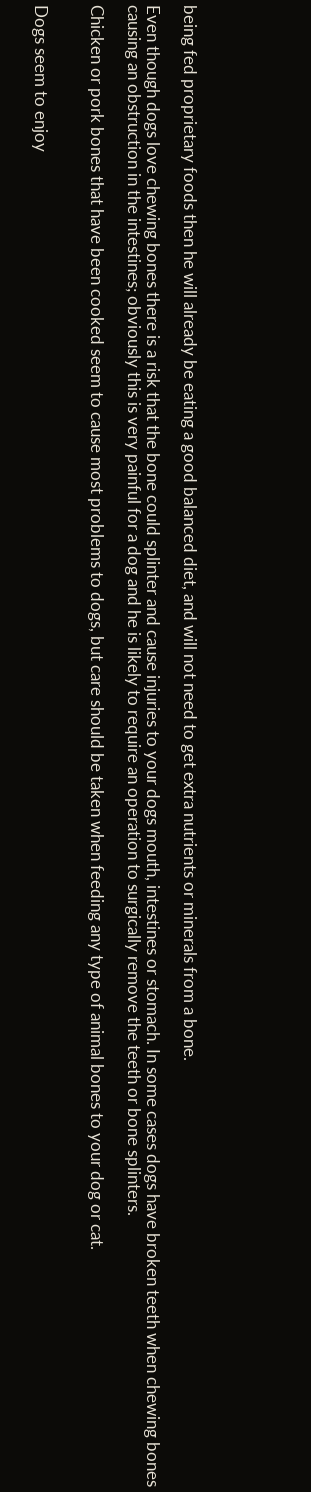being fed proprietary foods then he will already be eating a good balanced diet, and will not need to get extra nutrients or minerals from a bone.

Even though dogs love chewing bones there is a risk that the bone could splinter and cause injuries to your dogs mouth, intestines or stomach. In some cases dogs have broken teeth when chewing bones causing an obstruction in the intestines; obviously this is very painful for a dog and he is likely to require an operation to surgically remove the teeth or bone splinters.

Chicken or pork bones that have been cooked seem to cause most problems to dogs, but care should be taken when feeding any type of animal bones to your dog or cat.


Dogs seem to enjoy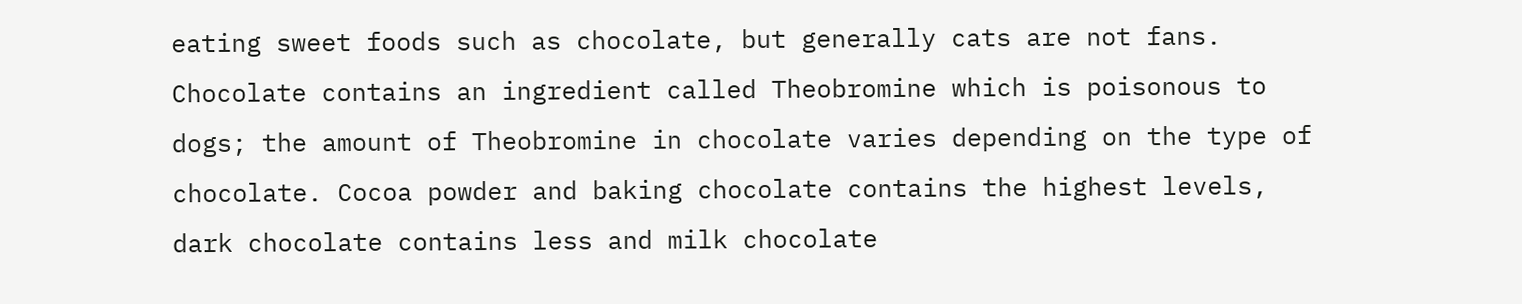eating sweet foods such as chocolate, but generally cats are not fans. Chocolate contains an ingredient called Theobromine which is poisonous to dogs; the amount of Theobromine in chocolate varies depending on the type of chocolate. Cocoa powder and baking chocolate contains the highest levels, dark chocolate contains less and milk chocolate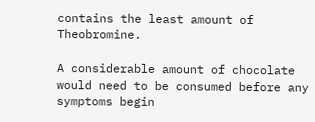contains the least amount of Theobromine.

A considerable amount of chocolate would need to be consumed before any symptoms begin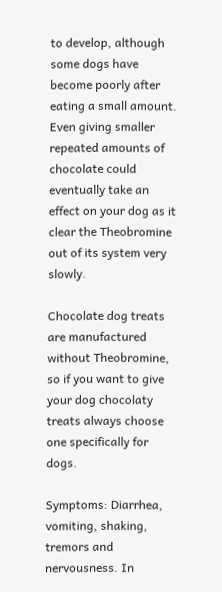to develop, although some dogs have become poorly after eating a small amount. Even giving smaller repeated amounts of chocolate could eventually take an effect on your dog as it clear the Theobromine out of its system very slowly.

Chocolate dog treats are manufactured without Theobromine, so if you want to give your dog chocolaty treats always choose one specifically for dogs.

Symptoms: Diarrhea, vomiting, shaking, tremors and nervousness. In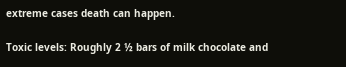extreme cases death can happen.

Toxic levels: Roughly 2 ½ bars of milk chocolate and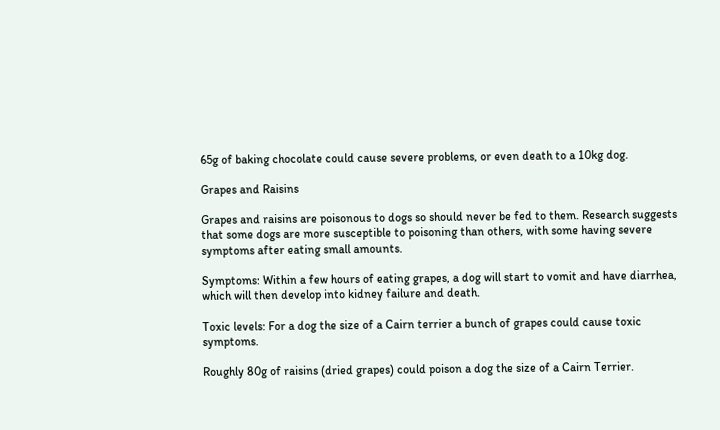65g of baking chocolate could cause severe problems, or even death to a 10kg dog.

Grapes and Raisins

Grapes and raisins are poisonous to dogs so should never be fed to them. Research suggests that some dogs are more susceptible to poisoning than others, with some having severe symptoms after eating small amounts.

Symptoms: Within a few hours of eating grapes, a dog will start to vomit and have diarrhea, which will then develop into kidney failure and death.

Toxic levels: For a dog the size of a Cairn terrier a bunch of grapes could cause toxic symptoms.

Roughly 80g of raisins (dried grapes) could poison a dog the size of a Cairn Terrier.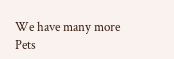We have many more Pets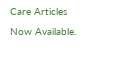Care Articles Now Available.